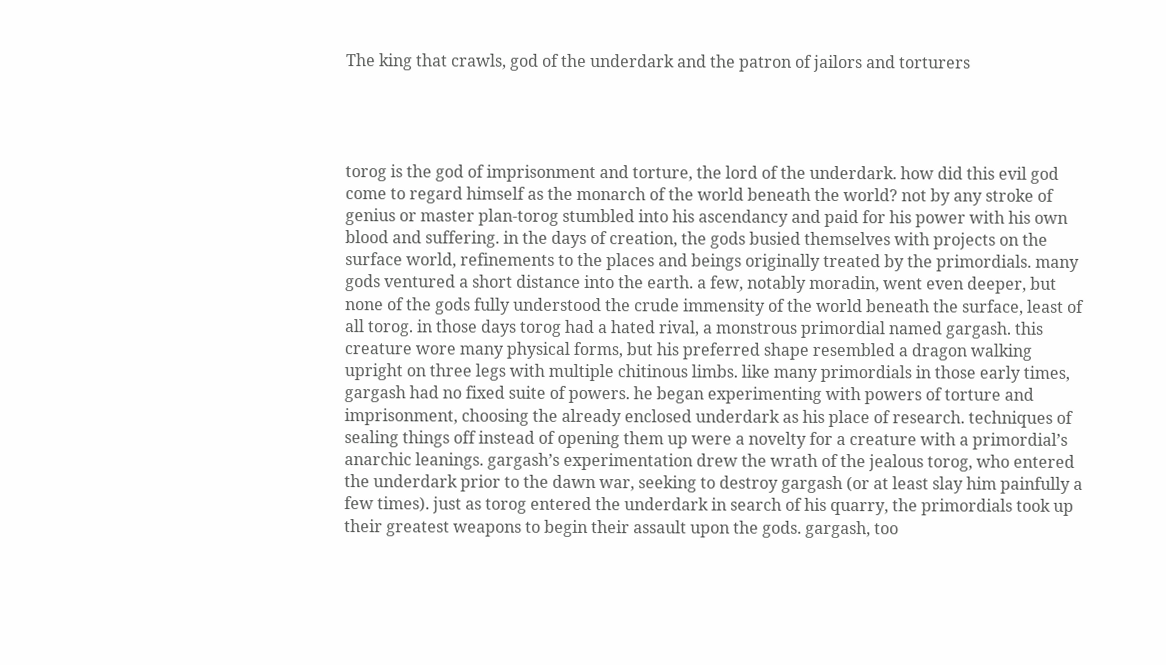The king that crawls, god of the underdark and the patron of jailors and torturers




torog is the god of imprisonment and torture, the lord of the underdark. how did this evil god come to regard himself as the monarch of the world beneath the world? not by any stroke of genius or master plan-torog stumbled into his ascendancy and paid for his power with his own blood and suffering. in the days of creation, the gods busied themselves with projects on the surface world, refinements to the places and beings originally treated by the primordials. many gods ventured a short distance into the earth. a few, notably moradin, went even deeper, but none of the gods fully understood the crude immensity of the world beneath the surface, least of all torog. in those days torog had a hated rival, a monstrous primordial named gargash. this creature wore many physical forms, but his preferred shape resembled a dragon walking upright on three legs with multiple chitinous limbs. like many primordials in those early times, gargash had no fixed suite of powers. he began experimenting with powers of torture and imprisonment, choosing the already enclosed underdark as his place of research. techniques of sealing things off instead of opening them up were a novelty for a creature with a primordial’s anarchic leanings. gargash’s experimentation drew the wrath of the jealous torog, who entered the underdark prior to the dawn war, seeking to destroy gargash (or at least slay him painfully a few times). just as torog entered the underdark in search of his quarry, the primordials took up their greatest weapons to begin their assault upon the gods. gargash, too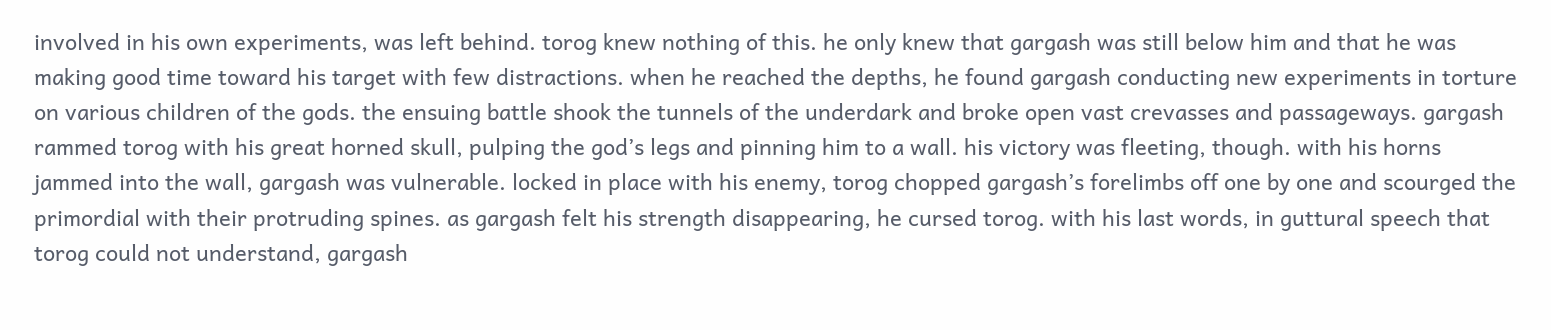involved in his own experiments, was left behind. torog knew nothing of this. he only knew that gargash was still below him and that he was making good time toward his target with few distractions. when he reached the depths, he found gargash conducting new experiments in torture on various children of the gods. the ensuing battle shook the tunnels of the underdark and broke open vast crevasses and passageways. gargash rammed torog with his great horned skull, pulping the god’s legs and pinning him to a wall. his victory was fleeting, though. with his horns jammed into the wall, gargash was vulnerable. locked in place with his enemy, torog chopped gargash’s forelimbs off one by one and scourged the primordial with their protruding spines. as gargash felt his strength disappearing, he cursed torog. with his last words, in guttural speech that torog could not understand, gargash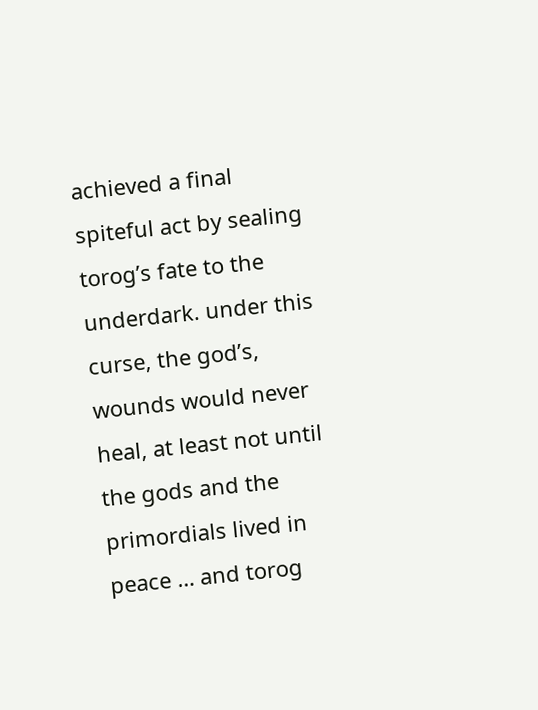achieved a final spiteful act by sealing torog’s fate to the underdark. under this curse, the god’s, wounds would never heal, at least not until the gods and the primordials lived in peace … and torog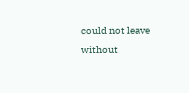could not leave without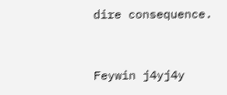dire consequence.


Feywin j4yj4y